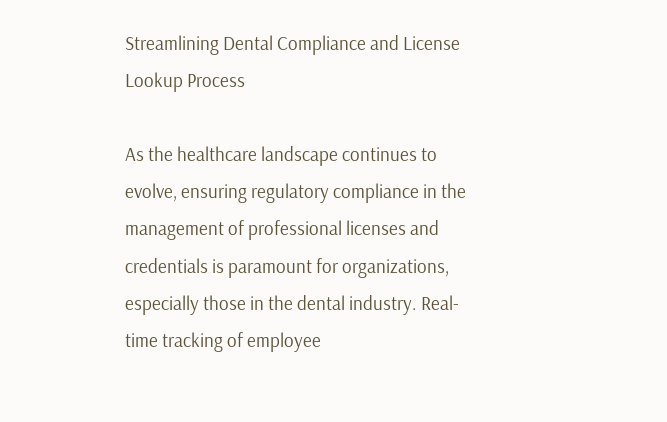Streamlining Dental Compliance and License Lookup Process

As the healthcare landscape continues to evolve, ensuring regulatory compliance in the management of professional licenses and credentials is paramount for organizations, especially those in the dental industry. Real-time tracking of employee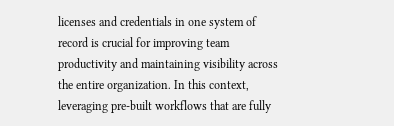licenses and credentials in one system of record is crucial for improving team productivity and maintaining visibility across the entire organization. In this context, leveraging pre-built workflows that are fully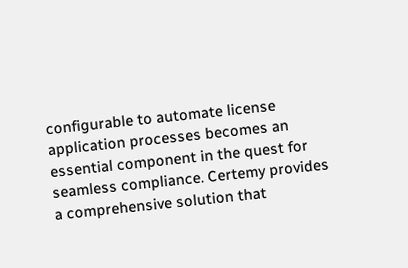configurable to automate license application processes becomes an essential component in the quest for seamless compliance. Certemy provides a comprehensive solution that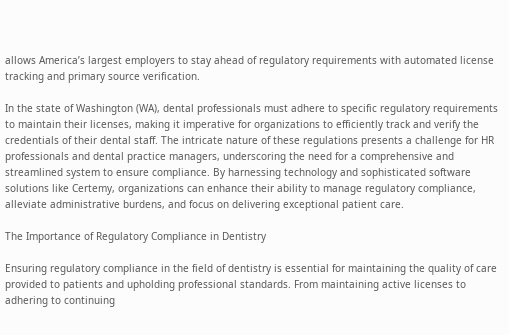allows America’s largest employers to stay ahead of regulatory requirements with automated license tracking and primary source verification.

In the state of Washington (WA), dental professionals must adhere to specific regulatory requirements to maintain their licenses, making it imperative for organizations to efficiently track and verify the credentials of their dental staff. The intricate nature of these regulations presents a challenge for HR professionals and dental practice managers, underscoring the need for a comprehensive and streamlined system to ensure compliance. By harnessing technology and sophisticated software solutions like Certemy, organizations can enhance their ability to manage regulatory compliance, alleviate administrative burdens, and focus on delivering exceptional patient care.

The Importance of Regulatory Compliance in Dentistry

Ensuring regulatory compliance in the field of dentistry is essential for maintaining the quality of care provided to patients and upholding professional standards. From maintaining active licenses to adhering to continuing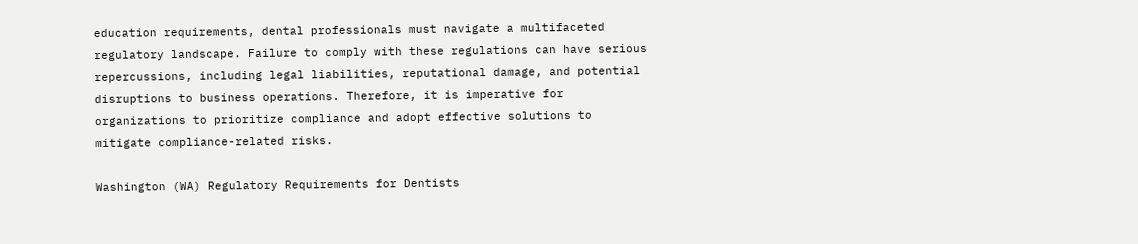education requirements, dental professionals must navigate a multifaceted regulatory landscape. Failure to comply with these regulations can have serious repercussions, including legal liabilities, reputational damage, and potential disruptions to business operations. Therefore, it is imperative for organizations to prioritize compliance and adopt effective solutions to mitigate compliance-related risks.

Washington (WA) Regulatory Requirements for Dentists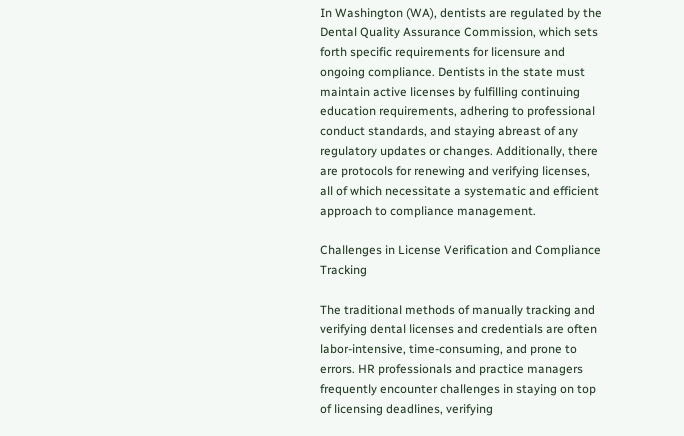In Washington (WA), dentists are regulated by the Dental Quality Assurance Commission, which sets forth specific requirements for licensure and ongoing compliance. Dentists in the state must maintain active licenses by fulfilling continuing education requirements, adhering to professional conduct standards, and staying abreast of any regulatory updates or changes. Additionally, there are protocols for renewing and verifying licenses, all of which necessitate a systematic and efficient approach to compliance management.

Challenges in License Verification and Compliance Tracking

The traditional methods of manually tracking and verifying dental licenses and credentials are often labor-intensive, time-consuming, and prone to errors. HR professionals and practice managers frequently encounter challenges in staying on top of licensing deadlines, verifying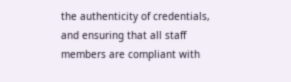the authenticity of credentials, and ensuring that all staff members are compliant with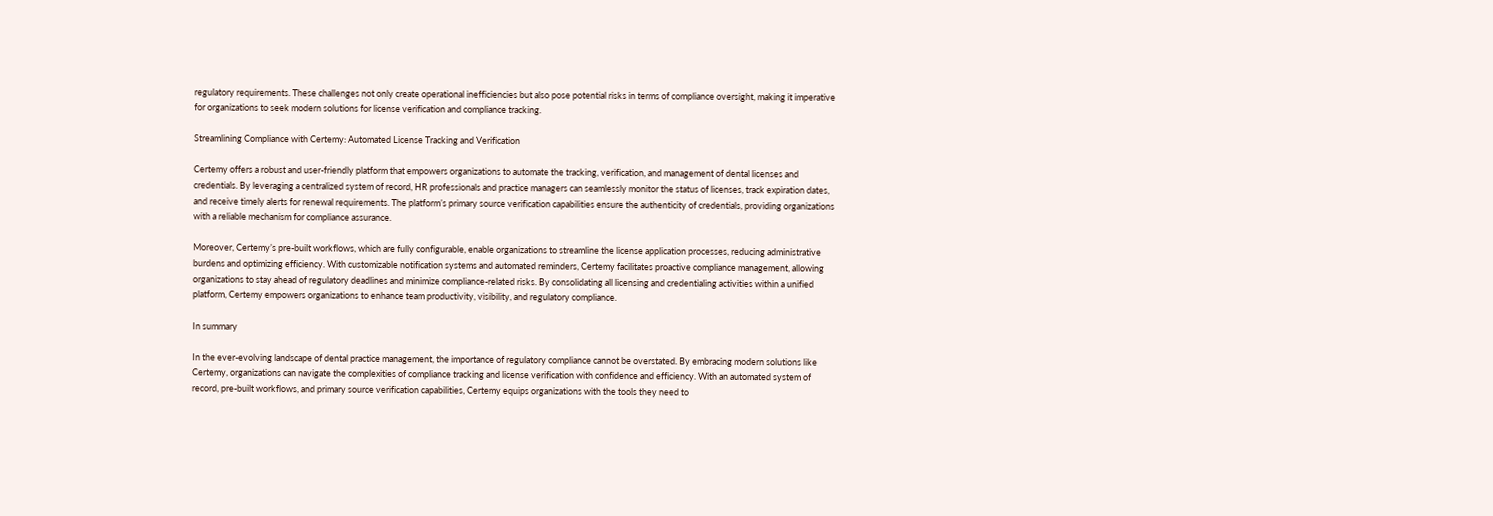regulatory requirements. These challenges not only create operational inefficiencies but also pose potential risks in terms of compliance oversight, making it imperative for organizations to seek modern solutions for license verification and compliance tracking.

Streamlining Compliance with Certemy: Automated License Tracking and Verification

Certemy offers a robust and user-friendly platform that empowers organizations to automate the tracking, verification, and management of dental licenses and credentials. By leveraging a centralized system of record, HR professionals and practice managers can seamlessly monitor the status of licenses, track expiration dates, and receive timely alerts for renewal requirements. The platform’s primary source verification capabilities ensure the authenticity of credentials, providing organizations with a reliable mechanism for compliance assurance.

Moreover, Certemy’s pre-built workflows, which are fully configurable, enable organizations to streamline the license application processes, reducing administrative burdens and optimizing efficiency. With customizable notification systems and automated reminders, Certemy facilitates proactive compliance management, allowing organizations to stay ahead of regulatory deadlines and minimize compliance-related risks. By consolidating all licensing and credentialing activities within a unified platform, Certemy empowers organizations to enhance team productivity, visibility, and regulatory compliance.

In summary

In the ever-evolving landscape of dental practice management, the importance of regulatory compliance cannot be overstated. By embracing modern solutions like Certemy, organizations can navigate the complexities of compliance tracking and license verification with confidence and efficiency. With an automated system of record, pre-built workflows, and primary source verification capabilities, Certemy equips organizations with the tools they need to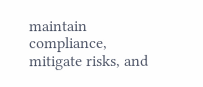maintain compliance, mitigate risks, and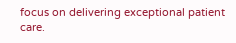focus on delivering exceptional patient care.